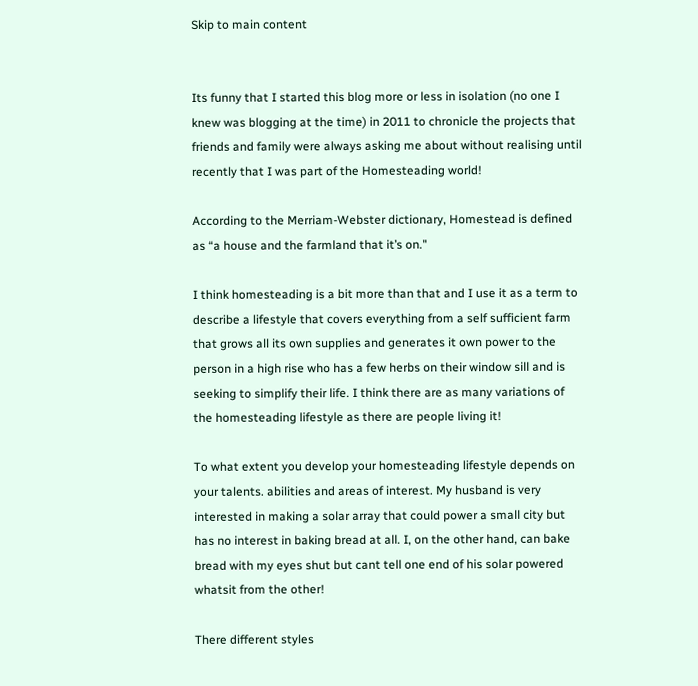Skip to main content


Its funny that I started this blog more or less in isolation (no one I knew was blogging at the time) in 2011 to chronicle the projects that friends and family were always asking me about without realising until recently that I was part of the Homesteading world!

According to the Merriam-Webster dictionary, Homestead is defined as “a house and the farmland that it’s on."

I think homesteading is a bit more than that and I use it as a term to describe a lifestyle that covers everything from a self sufficient farm that grows all its own supplies and generates it own power to the person in a high rise who has a few herbs on their window sill and is seeking to simplify their life. I think there are as many variations of the homesteading lifestyle as there are people living it!

To what extent you develop your homesteading lifestyle depends on your talents. abilities and areas of interest. My husband is very interested in making a solar array that could power a small city but has no interest in baking bread at all. I, on the other hand, can bake bread with my eyes shut but cant tell one end of his solar powered whatsit from the other!

There different styles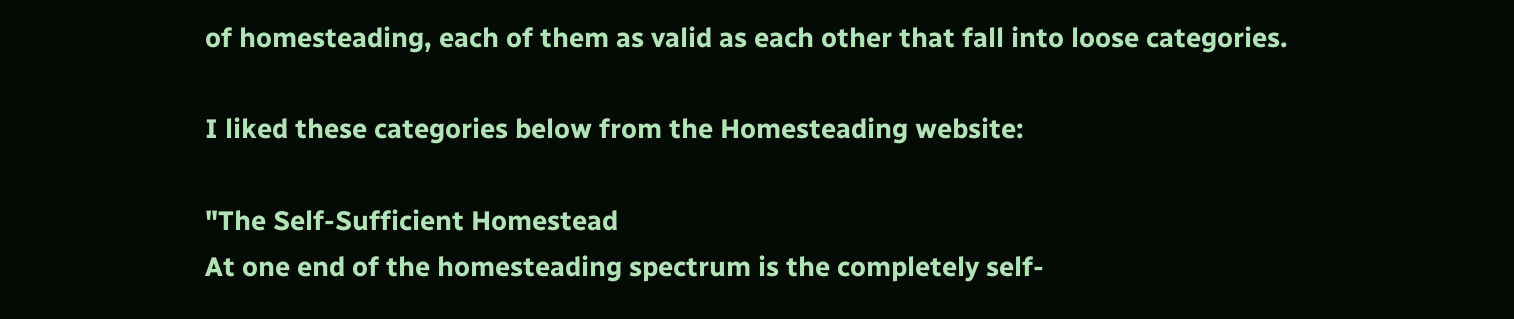of homesteading, each of them as valid as each other that fall into loose categories.

I liked these categories below from the Homesteading website:

"The Self-Sufficient Homestead
At one end of the homesteading spectrum is the completely self-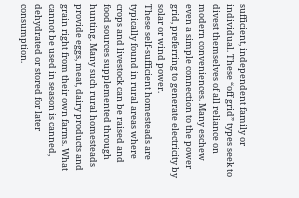sufficient, independent family or individual. These “off grid” types seek to divest themselves of all reliance on modern conveniences. Many eschew even a simple connection to the power grid, preferring to generate electricity by solar or wind power.
These self-sufficient homesteads are typically found in rural areas where crops and livestock can be raised and food sources supplemented through hunting. Many such rural homesteads provide eggs, meat, dairy products and grain right from their own farms. What cannot be used in season is canned, dehydrated or stored for later consumption.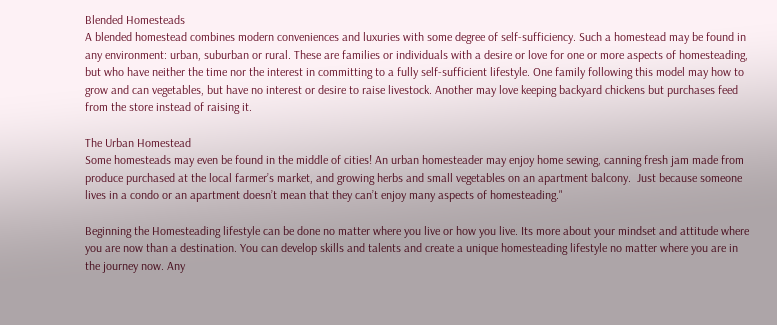Blended Homesteads
A blended homestead combines modern conveniences and luxuries with some degree of self-sufficiency. Such a homestead may be found in any environment: urban, suburban or rural. These are families or individuals with a desire or love for one or more aspects of homesteading, but who have neither the time nor the interest in committing to a fully self-sufficient lifestyle. One family following this model may how to grow and can vegetables, but have no interest or desire to raise livestock. Another may love keeping backyard chickens but purchases feed from the store instead of raising it.

The Urban Homestead
Some homesteads may even be found in the middle of cities! An urban homesteader may enjoy home sewing, canning fresh jam made from produce purchased at the local farmer’s market, and growing herbs and small vegetables on an apartment balcony.  Just because someone lives in a condo or an apartment doesn’t mean that they can’t enjoy many aspects of homesteading."

Beginning the Homesteading lifestyle can be done no matter where you live or how you live. Its more about your mindset and attitude where you are now than a destination. You can develop skills and talents and create a unique homesteading lifestyle no matter where you are in the journey now. Any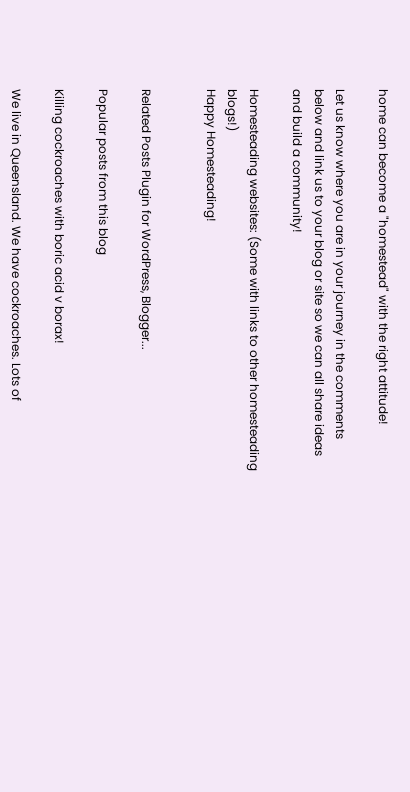home can become a "homestead" with the right attitude!

Let us know where you are in your journey in the comments below and link us to your blog or site so we can all share ideas and build a community!

Homesteading websites: (Some with links to other homesteading blogs!)
Happy Homesteading!


Related Posts Plugin for WordPress, Blogger...

Popular posts from this blog

Killing cockroaches with boric acid v borax!

We live in Queensland. We have cockroaches. Lots of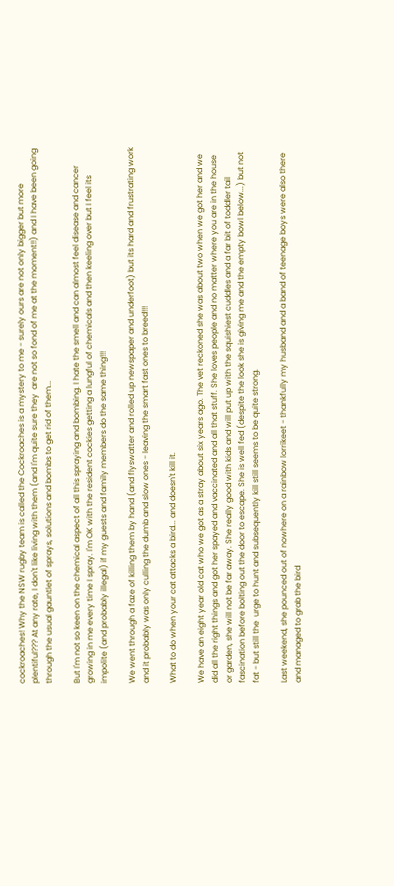cockroaches! Why the NSW rugby team is called the Cockroaches is a mystery to me - surely ours are not only bigger but more plentiful??? At any rate, I don't like living with them (and I'm quite sure they  are not so fond of me at the moment!!) and I have been going through the usual gauntlet of sprays, solutions and bombs to get rid of them...

But I'm not so keen on the chemical aspect of all this spraying and bombing. I hate the smell and can almost feel disease and cancer growing in me every time I spray. I'm OK with the resident cockies getting a lungful of chemicals and then keeling over but I feel its impolite (and probably illegal) if my guests and family members do the same thing!!!

We went through a faze of killing them by hand (and flyswatter and rolled up newspaper and underfoot) but its hard and frustrating work and it probably was only culling the dumb and slow ones - leaving the smart fast ones to breed!!!

What to do when your cat attacks a bird... and doesn't kill it.

We have an eight year old cat who we got as a stray about six years ago. The vet reckoned she was about two when we got her and we did all the right things and got her spayed and vaccinated and all that stuff. She loves people and no matter where you are in the house or garden, she will not be far away. She really good with kids and will put up with the squishiest cuddles and a far bit of toddler tail fascination before bolting out the door to escape. She is well fed (despite the look she is giving me and the empty bowl below...) but not fat - but still the  urge to hunt and subsequently kill still seems to be quite strong.

Last weekend, she pounced out of nowhere on a rainbow lorrikeet - thankfully my husband and a band of teenage boys were also there and managed to grab the bird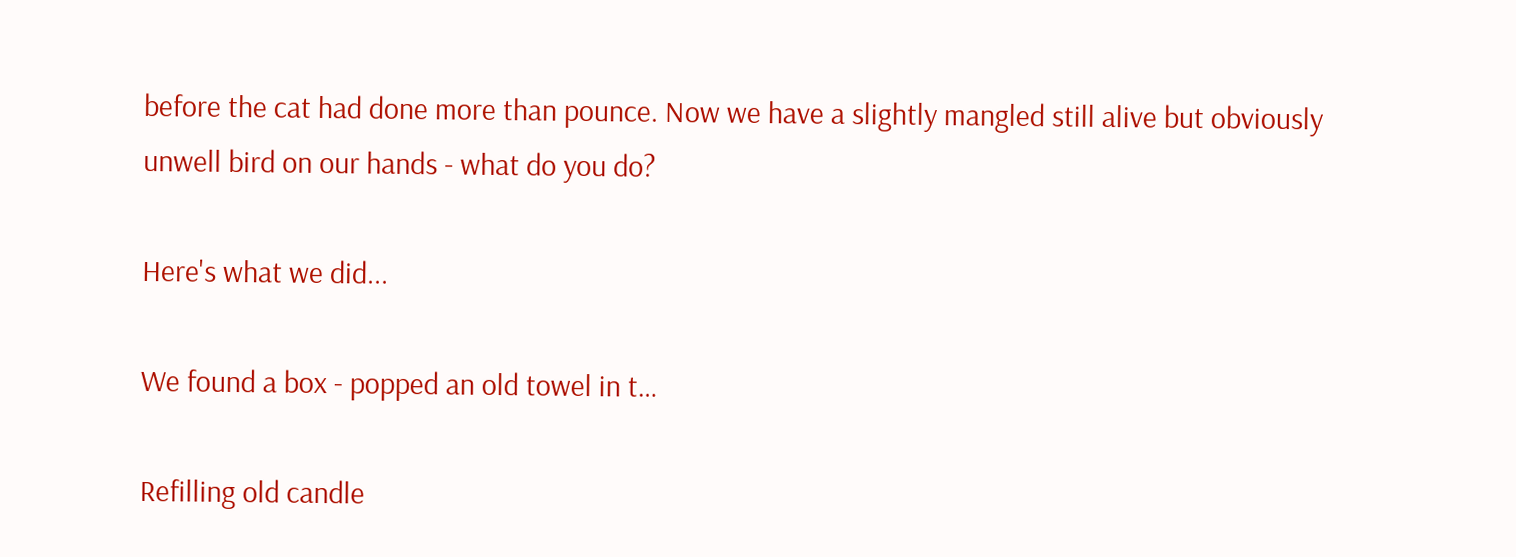before the cat had done more than pounce. Now we have a slightly mangled still alive but obviously unwell bird on our hands - what do you do?

Here's what we did...

We found a box - popped an old towel in t…

Refilling old candle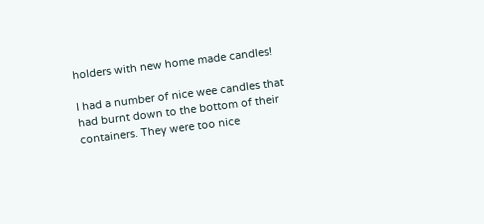holders with new home made candles!

I had a number of nice wee candles that had burnt down to the bottom of their containers. They were too nice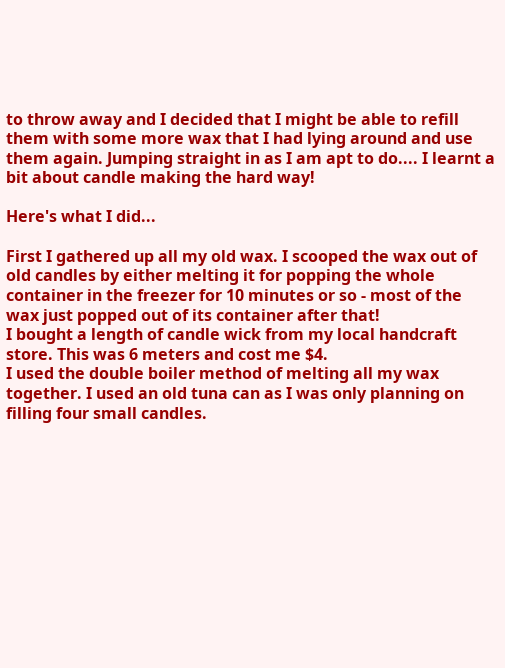to throw away and I decided that I might be able to refill them with some more wax that I had lying around and use them again. Jumping straight in as I am apt to do.... I learnt a bit about candle making the hard way!

Here's what I did...

First I gathered up all my old wax. I scooped the wax out of old candles by either melting it for popping the whole container in the freezer for 10 minutes or so - most of the wax just popped out of its container after that!
I bought a length of candle wick from my local handcraft store. This was 6 meters and cost me $4.
I used the double boiler method of melting all my wax together. I used an old tuna can as I was only planning on filling four small candles.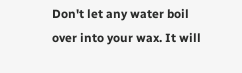Don't let any water boil over into your wax. It will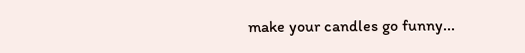make your candles go funny...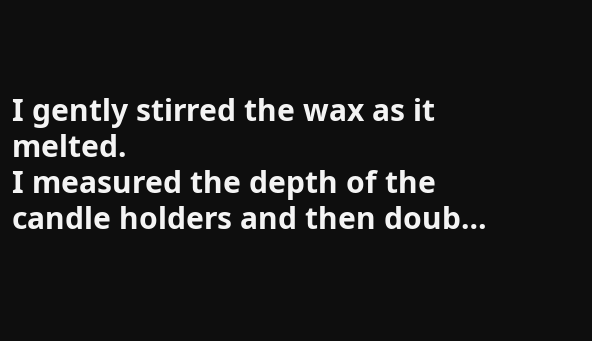I gently stirred the wax as it melted.
I measured the depth of the candle holders and then doub…